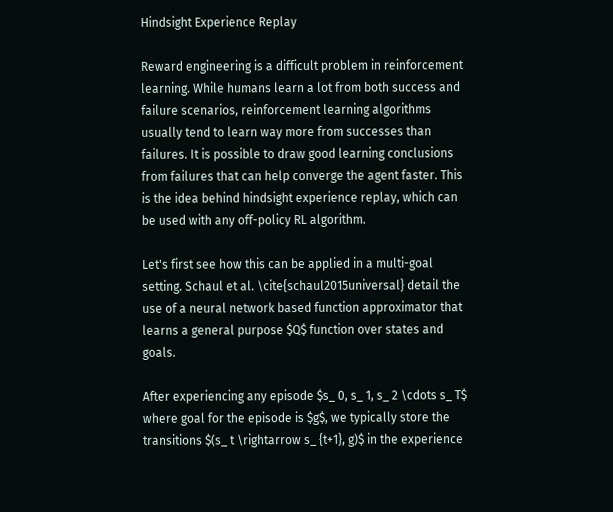Hindsight Experience Replay

Reward engineering is a difficult problem in reinforcement learning. While humans learn a lot from both success and failure scenarios, reinforcement learning algorithms usually tend to learn way more from successes than failures. It is possible to draw good learning conclusions from failures that can help converge the agent faster. This is the idea behind hindsight experience replay, which can be used with any off-policy RL algorithm.

Let's first see how this can be applied in a multi-goal setting. Schaul et al. \cite{schaul2015universal} detail the use of a neural network based function approximator that learns a general purpose $Q$ function over states and goals.

After experiencing any episode $s_ 0, s_ 1, s_ 2 \cdots s_ T$ where goal for the episode is $g$, we typically store the transitions $(s_ t \rightarrow s_ {t+1}, g)$ in the experience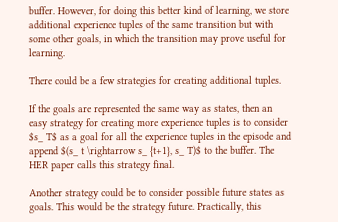buffer. However, for doing this better kind of learning, we store additional experience tuples of the same transition but with some other goals, in which the transition may prove useful for learning.

There could be a few strategies for creating additional tuples.

If the goals are represented the same way as states, then an easy strategy for creating more experience tuples is to consider $s_ T$ as a goal for all the experience tuples in the episode and append $(s_ t \rightarrow s_ {t+1}, s_ T)$ to the buffer. The HER paper calls this strategy final.

Another strategy could be to consider possible future states as goals. This would be the strategy future. Practically, this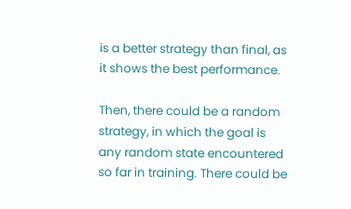is a better strategy than final, as it shows the best performance.

Then, there could be a random strategy, in which the goal is any random state encountered so far in training. There could be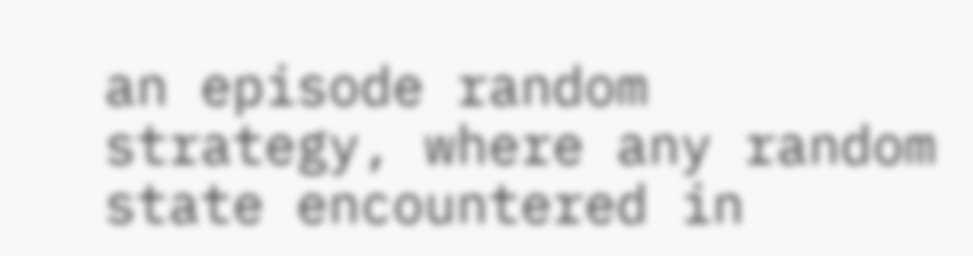an episode random strategy, where any random state encountered in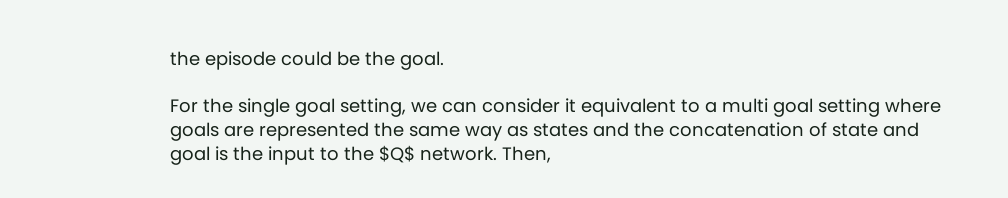the episode could be the goal.

For the single goal setting, we can consider it equivalent to a multi goal setting where goals are represented the same way as states and the concatenation of state and goal is the input to the $Q$ network. Then,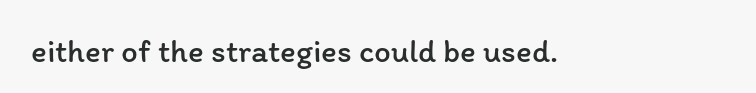either of the strategies could be used.